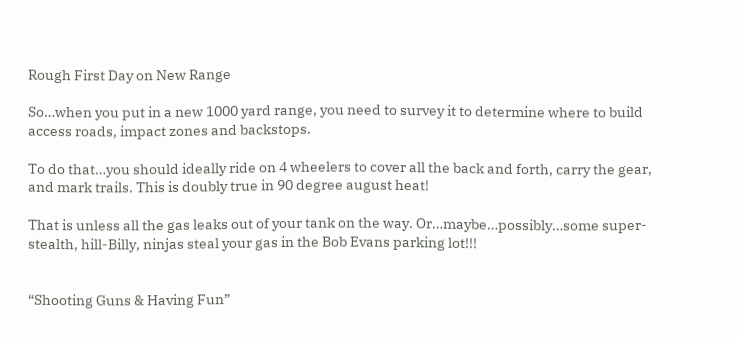Rough First Day on New Range

So…when you put in a new 1000 yard range, you need to survey it to determine where to build access roads, impact zones and backstops.

To do that…you should ideally ride on 4 wheelers to cover all the back and forth, carry the gear, and mark trails. This is doubly true in 90 degree august heat!

That is unless all the gas leaks out of your tank on the way. Or…maybe…possibly…some super-stealth, hill-Billy, ninjas steal your gas in the Bob Evans parking lot!!!


“Shooting Guns & Having Fun”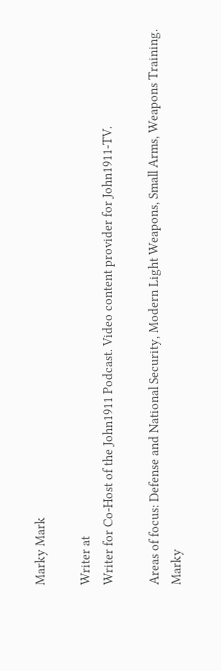Marky Mark

Writer at
Writer for Co-Host of the John1911 Podcast. Video content provider for John1911-TV.

Areas of focus: Defense and National Security, Modern Light Weapons, Small Arms, Weapons Training.
Marky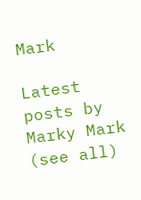Mark

Latest posts by Marky Mark (see all)